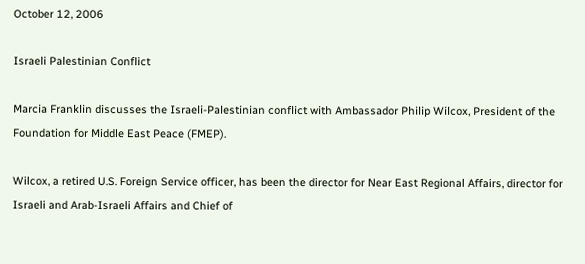October 12, 2006

Israeli Palestinian Conflict

Marcia Franklin discusses the Israeli-Palestinian conflict with Ambassador Philip Wilcox, President of the Foundation for Middle East Peace (FMEP).

Wilcox, a retired U.S. Foreign Service officer, has been the director for Near East Regional Affairs, director for Israeli and Arab-Israeli Affairs and Chief of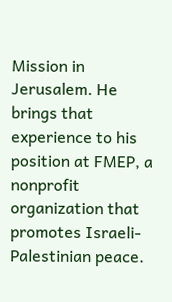Mission in Jerusalem. He brings that experience to his position at FMEP, a nonprofit organization that promotes Israeli-Palestinian peace.